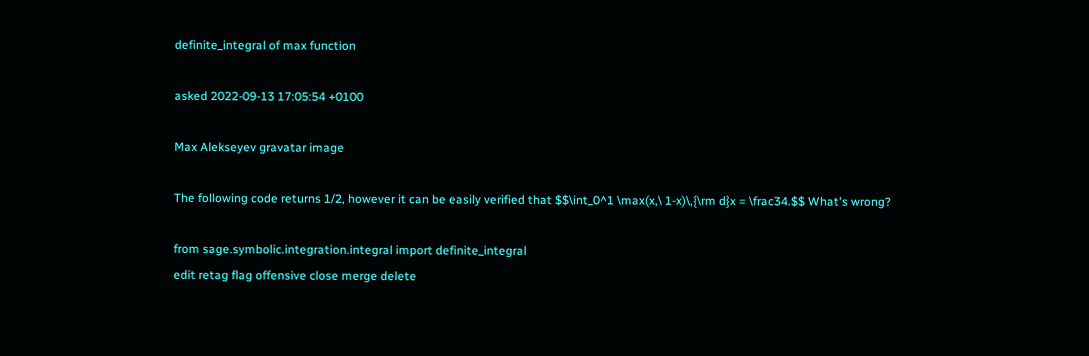definite_integral of max function

asked 2022-09-13 17:05:54 +0100

Max Alekseyev gravatar image

The following code returns 1/2, however it can be easily verified that $$\int_0^1 \max(x,\ 1-x)\,{\rm d}x = \frac34.$$ What's wrong?

from sage.symbolic.integration.integral import definite_integral
edit retag flag offensive close merge delete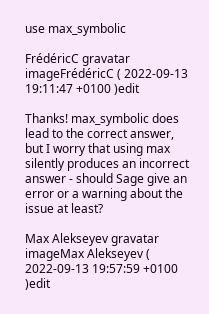use max_symbolic

FrédéricC gravatar imageFrédéricC ( 2022-09-13 19:11:47 +0100 )edit

Thanks! max_symbolic does lead to the correct answer, but I worry that using max silently produces an incorrect answer - should Sage give an error or a warning about the issue at least?

Max Alekseyev gravatar imageMax Alekseyev ( 2022-09-13 19:57:59 +0100 )edit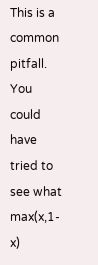This is a common pitfall. You could have tried to see what max(x,1-x)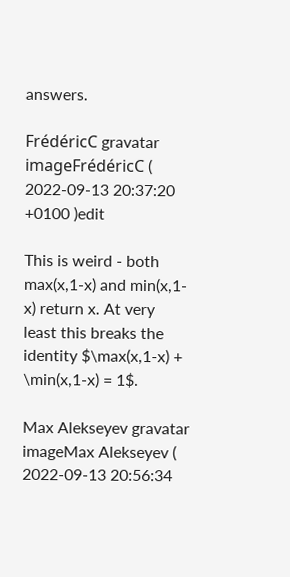answers.

FrédéricC gravatar imageFrédéricC ( 2022-09-13 20:37:20 +0100 )edit

This is weird - both max(x,1-x) and min(x,1-x) return x. At very least this breaks the identity $\max(x,1-x) + \min(x,1-x) = 1$.

Max Alekseyev gravatar imageMax Alekseyev ( 2022-09-13 20:56:34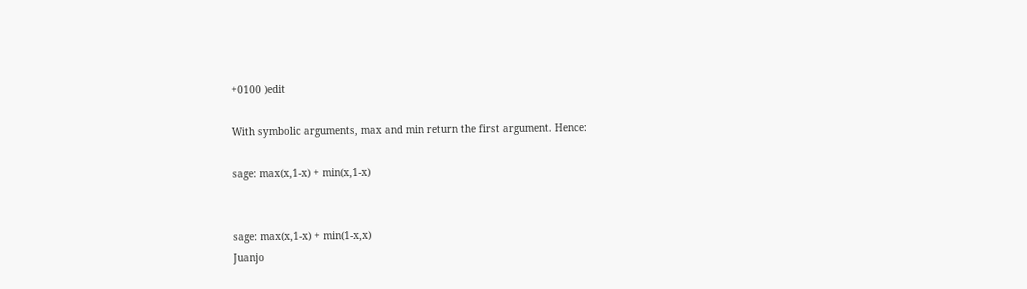+0100 )edit

With symbolic arguments, max and min return the first argument. Hence:

sage: max(x,1-x) + min(x,1-x)


sage: max(x,1-x) + min(1-x,x)
Juanjo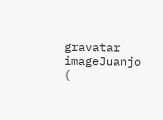gravatar imageJuanjo (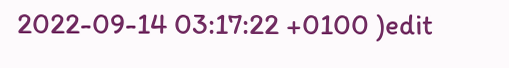2022-09-14 03:17:22 +0100 )edit